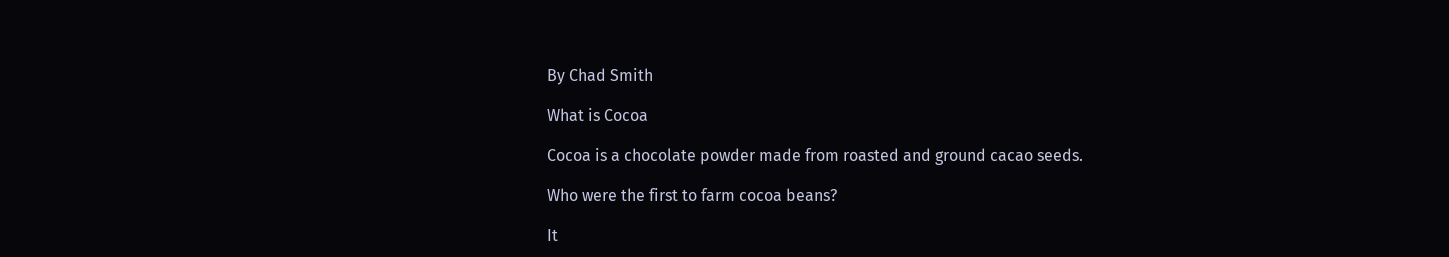By Chad Smith

What is Cocoa

Cocoa is a chocolate powder made from roasted and ground cacao seeds.

Who were the first to farm cocoa beans?

It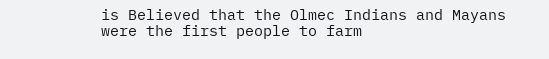is Believed that the Olmec Indians and Mayans were the first people to farm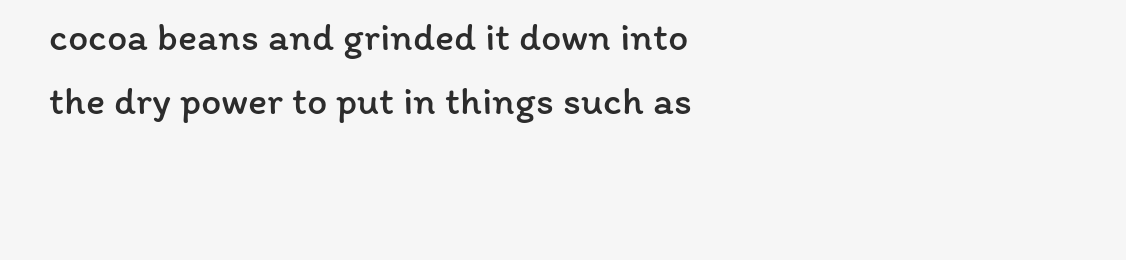cocoa beans and grinded it down into the dry power to put in things such as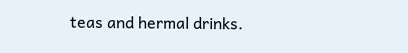teas and hermal drinks.